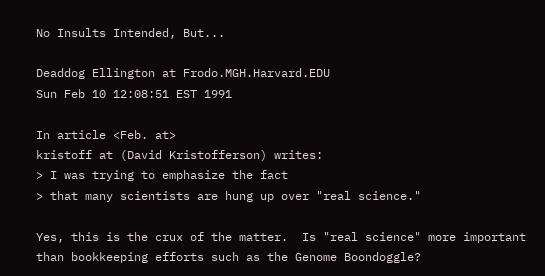No Insults Intended, But...

Deaddog Ellington at Frodo.MGH.Harvard.EDU
Sun Feb 10 12:08:51 EST 1991

In article <Feb. at>
kristoff at (David Kristofferson) writes:
> I was trying to emphasize the fact
> that many scientists are hung up over "real science."

Yes, this is the crux of the matter.  Is "real science" more important
than bookkeeping efforts such as the Genome Boondoggle?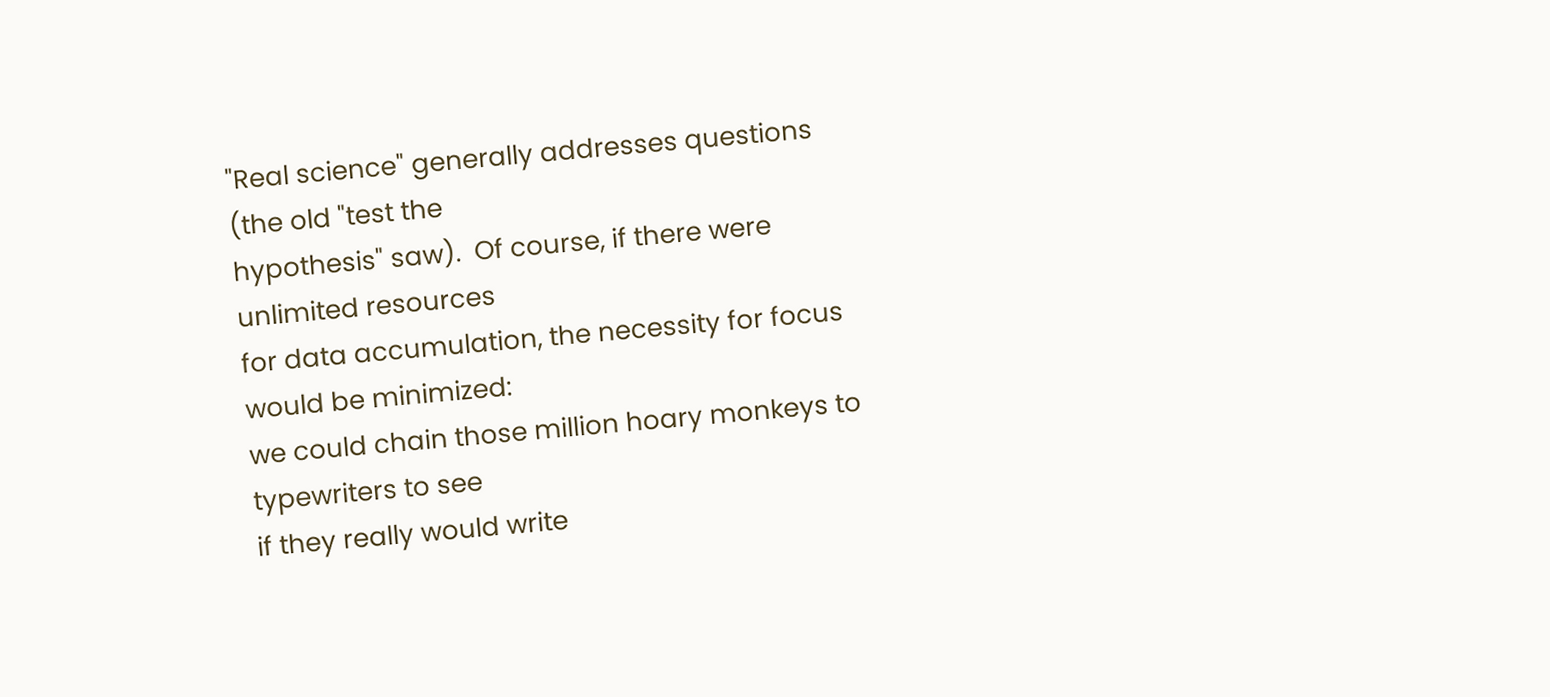"Real science" generally addresses questions (the old "test the
hypothesis" saw).  Of course, if there were unlimited resources
for data accumulation, the necessity for focus would be minimized:
we could chain those million hoary monkeys to typewriters to see
if they really would write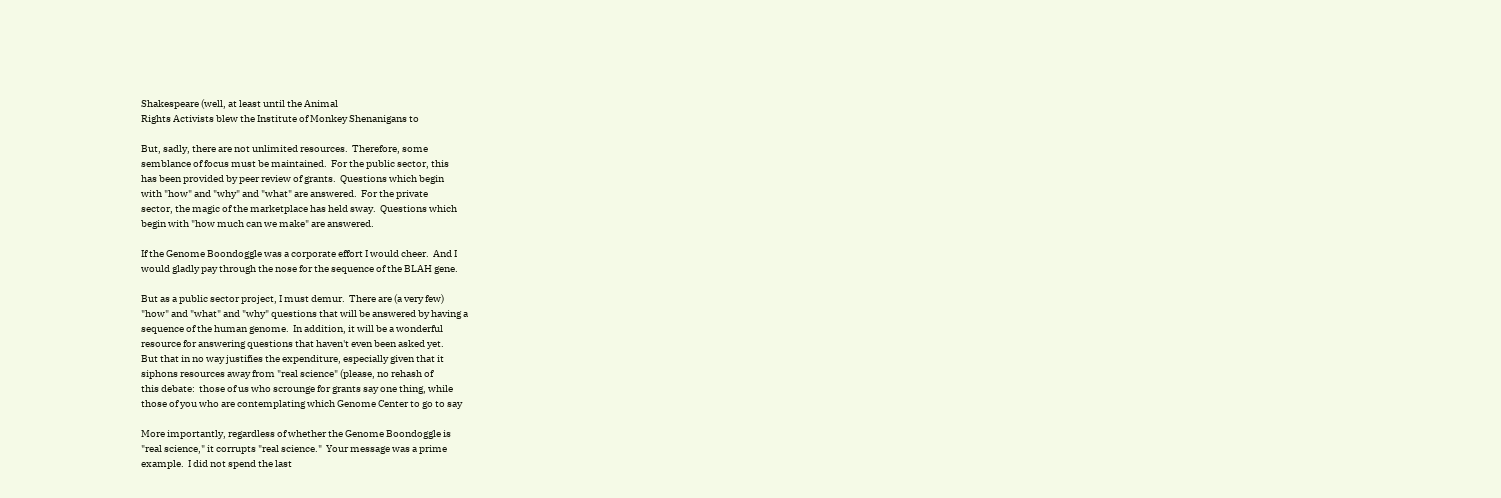Shakespeare (well, at least until the Animal
Rights Activists blew the Institute of Monkey Shenanigans to

But, sadly, there are not unlimited resources.  Therefore, some
semblance of focus must be maintained.  For the public sector, this
has been provided by peer review of grants.  Questions which begin
with "how" and "why" and "what" are answered.  For the private
sector, the magic of the marketplace has held sway.  Questions which
begin with "how much can we make" are answered.

If the Genome Boondoggle was a corporate effort I would cheer.  And I
would gladly pay through the nose for the sequence of the BLAH gene.

But as a public sector project, I must demur.  There are (a very few)
"how" and "what" and "why" questions that will be answered by having a
sequence of the human genome.  In addition, it will be a wonderful
resource for answering questions that haven't even been asked yet.
But that in no way justifies the expenditure, especially given that it
siphons resources away from "real science" (please, no rehash of
this debate:  those of us who scrounge for grants say one thing, while
those of you who are contemplating which Genome Center to go to say

More importantly, regardless of whether the Genome Boondoggle is
"real science," it corrupts "real science."  Your message was a prime
example.  I did not spend the last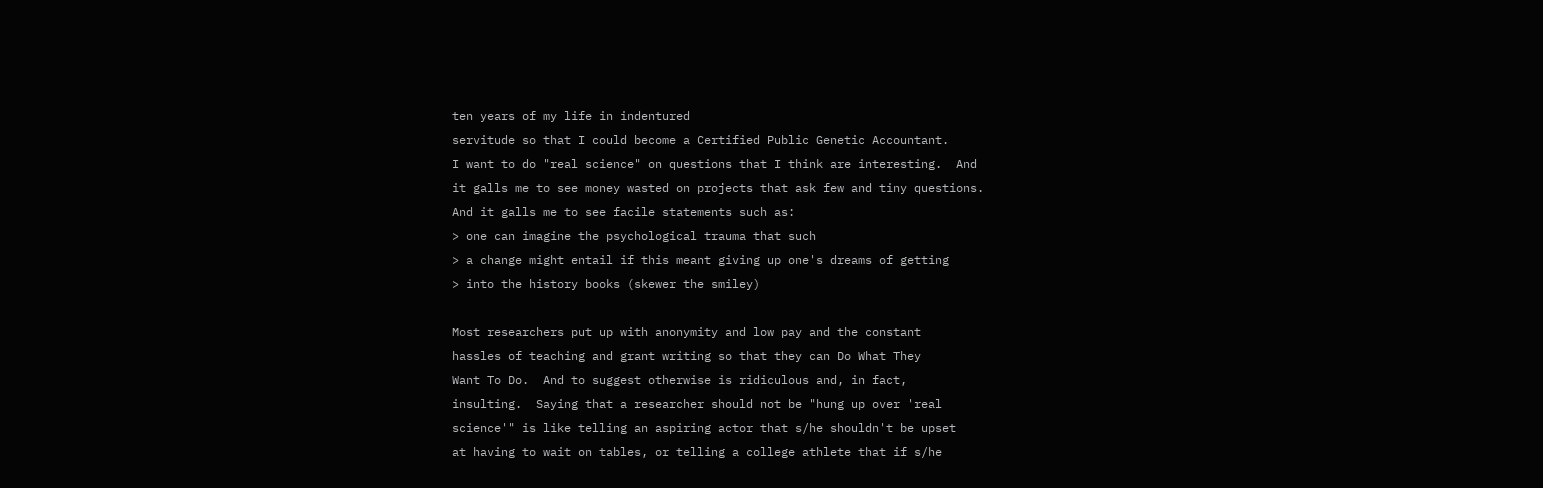ten years of my life in indentured
servitude so that I could become a Certified Public Genetic Accountant.
I want to do "real science" on questions that I think are interesting.  And
it galls me to see money wasted on projects that ask few and tiny questions.
And it galls me to see facile statements such as:
> one can imagine the psychological trauma that such
> a change might entail if this meant giving up one's dreams of getting
> into the history books (skewer the smiley)

Most researchers put up with anonymity and low pay and the constant
hassles of teaching and grant writing so that they can Do What They
Want To Do.  And to suggest otherwise is ridiculous and, in fact,
insulting.  Saying that a researcher should not be "hung up over 'real
science'" is like telling an aspiring actor that s/he shouldn't be upset
at having to wait on tables, or telling a college athlete that if s/he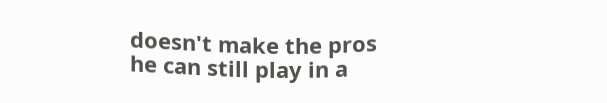doesn't make the pros he can still play in a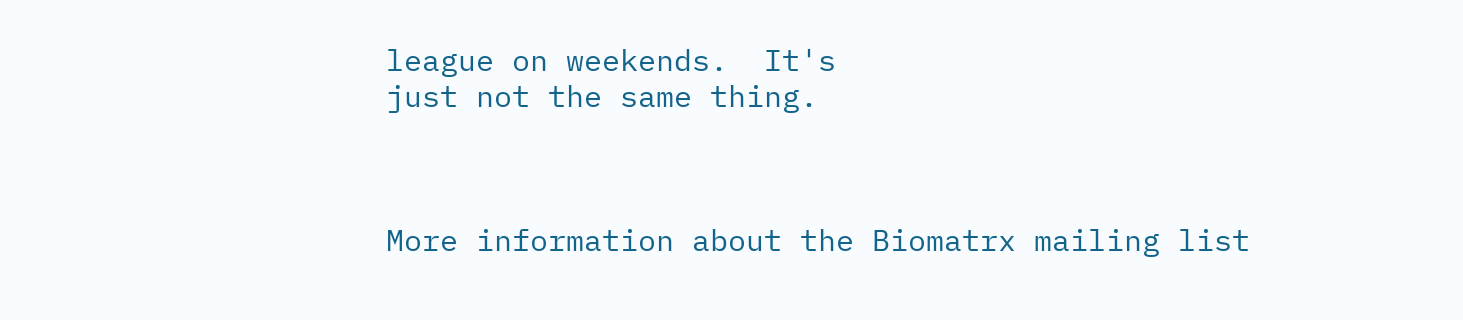league on weekends.  It's
just not the same thing.



More information about the Biomatrx mailing list